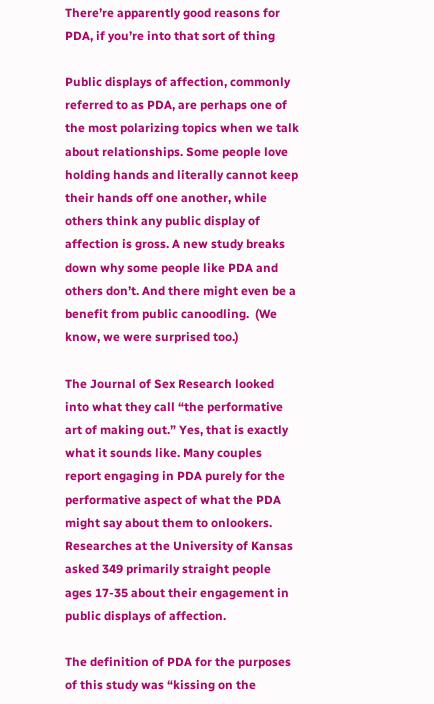There’re apparently good reasons for PDA, if you’re into that sort of thing

Public displays of affection, commonly referred to as PDA, are perhaps one of the most polarizing topics when we talk about relationships. Some people love holding hands and literally cannot keep their hands off one another, while others think any public display of affection is gross. A new study breaks down why some people like PDA and others don’t. And there might even be a benefit from public canoodling.  (We know, we were surprised too.)

The Journal of Sex Research looked into what they call “the performative art of making out.” Yes, that is exactly what it sounds like. Many couples report engaging in PDA purely for the performative aspect of what the PDA might say about them to onlookers. Researches at the University of Kansas asked 349 primarily straight people ages 17-35 about their engagement in public displays of affection.

The definition of PDA for the purposes of this study was “kissing on the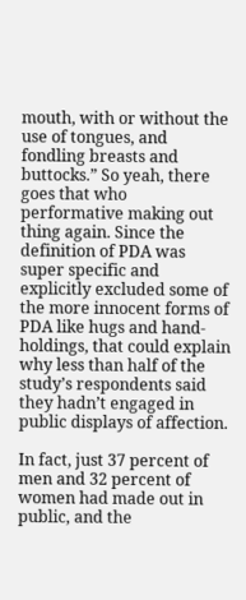mouth, with or without the use of tongues, and fondling breasts and buttocks.” So yeah, there goes that who performative making out thing again. Since the definition of PDA was super specific and explicitly excluded some of the more innocent forms of PDA like hugs and hand-holdings, that could explain why less than half of the study’s respondents said they hadn’t engaged in public displays of affection.

In fact, just 37 percent of men and 32 percent of women had made out in public, and the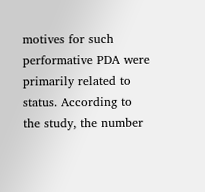motives for such performative PDA were primarily related to status. According to the study, the number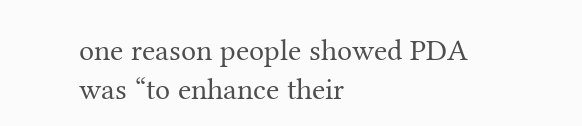one reason people showed PDA was “to enhance their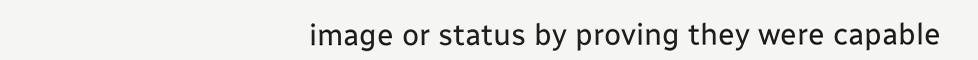image or status by proving they were capable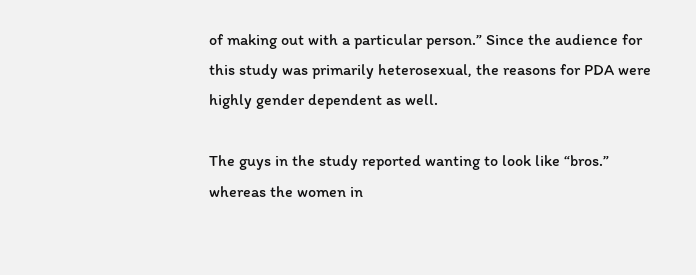of making out with a particular person.” Since the audience for this study was primarily heterosexual, the reasons for PDA were highly gender dependent as well.

The guys in the study reported wanting to look like “bros.” whereas the women in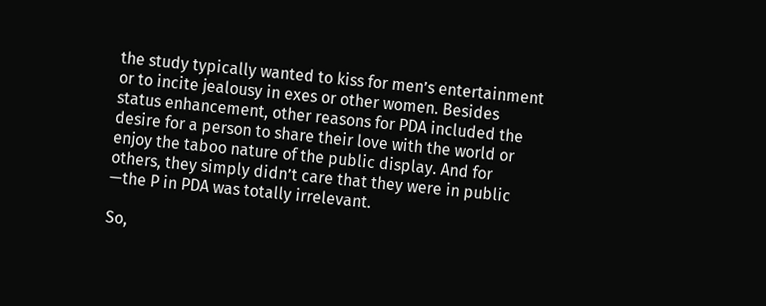the study typically wanted to kiss for men’s entertainment or to incite jealousy in exes or other women. Besides status enhancement, other reasons for PDA included the desire for a person to share their love with the world or enjoy the taboo nature of the public display. And for others, they simply didn’t care that they were in public —the P in PDA was totally irrelevant.

So,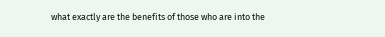what exactly are the benefits of those who are into the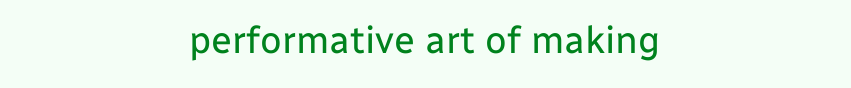performative art of making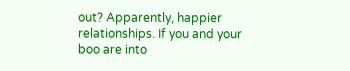out? Apparently, happier relationships. If you and your boo are into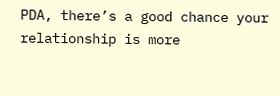PDA, there’s a good chance your relationship is more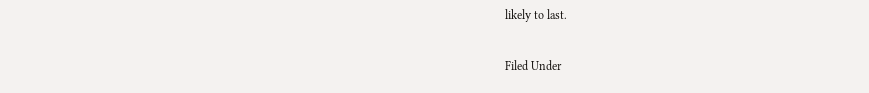likely to last.

Filed Under